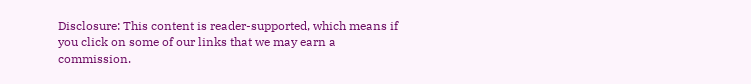Disclosure: This content is reader-supported, which means if you click on some of our links that we may earn a commission.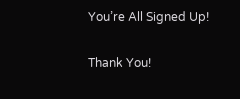You’re All Signed Up!

Thank You!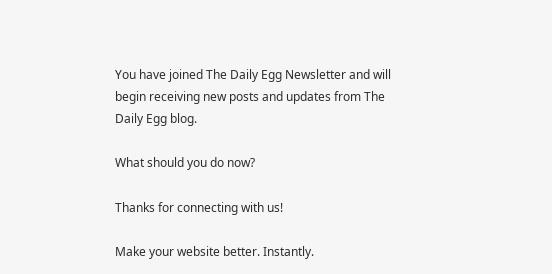You have joined The Daily Egg Newsletter and will begin receiving new posts and updates from The Daily Egg blog.

What should you do now?

Thanks for connecting with us!

Make your website better. Instantly.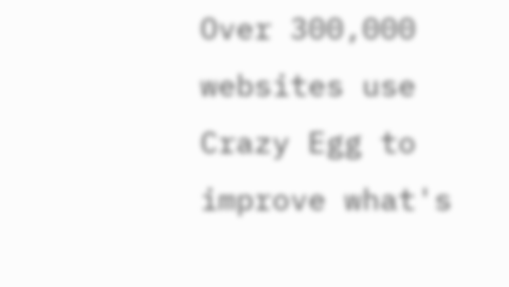Over 300,000 websites use Crazy Egg to improve what's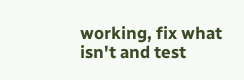working, fix what isn't and test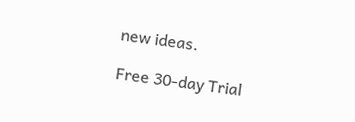new ideas.

Free 30-day Trial